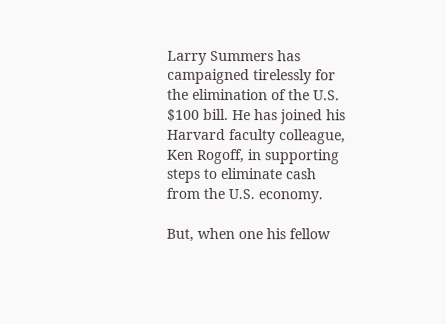Larry Summers has campaigned tirelessly for the elimination of the U.S. $100 bill. He has joined his Harvard faculty colleague, Ken Rogoff, in supporting steps to eliminate cash from the U.S. economy.

But, when one his fellow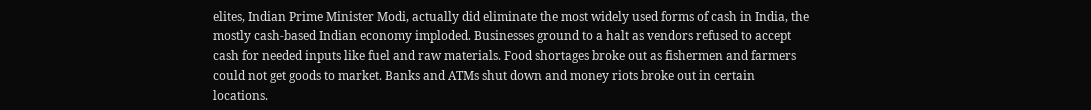elites, Indian Prime Minister Modi, actually did eliminate the most widely used forms of cash in India, the mostly cash-based Indian economy imploded. Businesses ground to a halt as vendors refused to accept cash for needed inputs like fuel and raw materials. Food shortages broke out as fishermen and farmers could not get goods to market. Banks and ATMs shut down and money riots broke out in certain locations.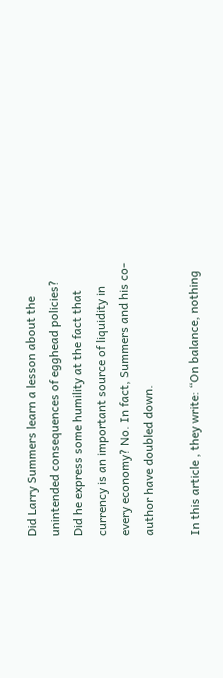Did Larry Summers learn a lesson about the unintended consequences of egghead policies? Did he express some humility at the fact that currency is an important source of liquidity in every economy? No. In fact, Summers and his co-author have doubled down.

In this article , they write: “On balance, nothing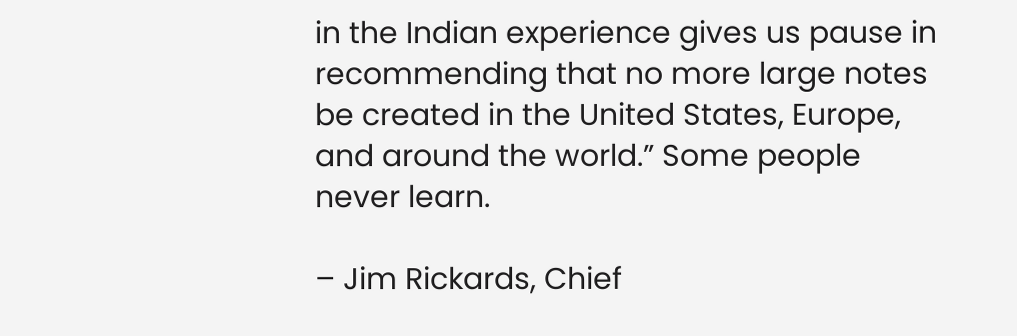in the Indian experience gives us pause in recommending that no more large notes be created in the United States, Europe, and around the world.” Some people never learn.

– Jim Rickards, Chief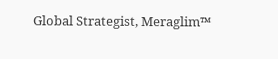Global Strategist, Meraglim™